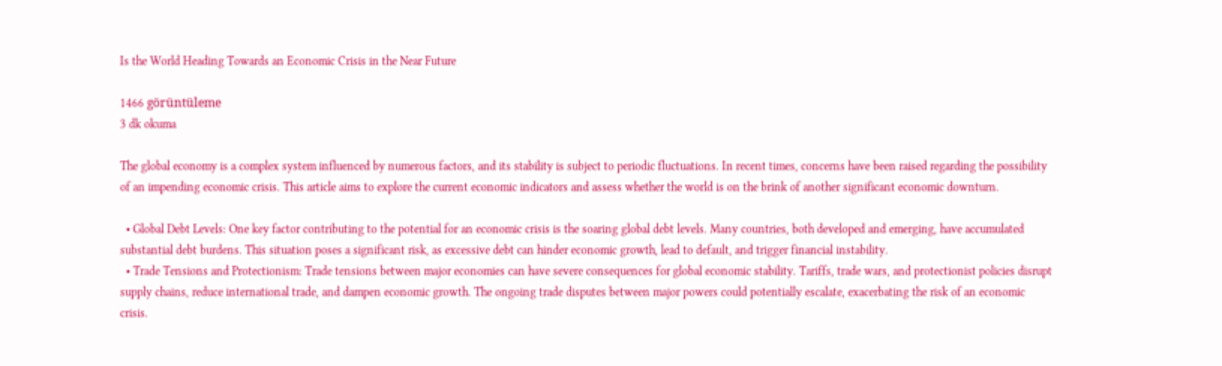Is the World Heading Towards an Economic Crisis in the Near Future

1466 görüntüleme
3 dk okuma

The global economy is a complex system influenced by numerous factors, and its stability is subject to periodic fluctuations. In recent times, concerns have been raised regarding the possibility of an impending economic crisis. This article aims to explore the current economic indicators and assess whether the world is on the brink of another significant economic downturn.

  • Global Debt Levels: One key factor contributing to the potential for an economic crisis is the soaring global debt levels. Many countries, both developed and emerging, have accumulated substantial debt burdens. This situation poses a significant risk, as excessive debt can hinder economic growth, lead to default, and trigger financial instability.
  • Trade Tensions and Protectionism: Trade tensions between major economies can have severe consequences for global economic stability. Tariffs, trade wars, and protectionist policies disrupt supply chains, reduce international trade, and dampen economic growth. The ongoing trade disputes between major powers could potentially escalate, exacerbating the risk of an economic crisis.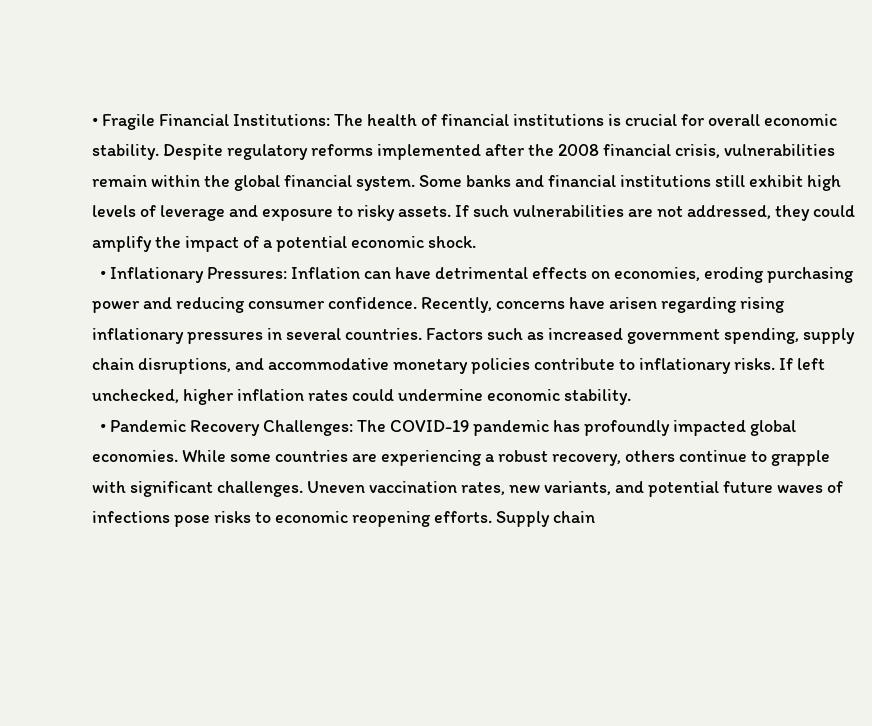• Fragile Financial Institutions: The health of financial institutions is crucial for overall economic stability. Despite regulatory reforms implemented after the 2008 financial crisis, vulnerabilities remain within the global financial system. Some banks and financial institutions still exhibit high levels of leverage and exposure to risky assets. If such vulnerabilities are not addressed, they could amplify the impact of a potential economic shock.
  • Inflationary Pressures: Inflation can have detrimental effects on economies, eroding purchasing power and reducing consumer confidence. Recently, concerns have arisen regarding rising inflationary pressures in several countries. Factors such as increased government spending, supply chain disruptions, and accommodative monetary policies contribute to inflationary risks. If left unchecked, higher inflation rates could undermine economic stability.
  • Pandemic Recovery Challenges: The COVID-19 pandemic has profoundly impacted global economies. While some countries are experiencing a robust recovery, others continue to grapple with significant challenges. Uneven vaccination rates, new variants, and potential future waves of infections pose risks to economic reopening efforts. Supply chain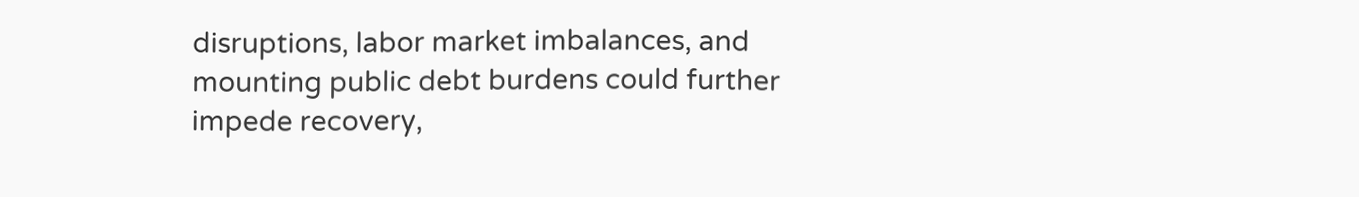disruptions, labor market imbalances, and mounting public debt burdens could further impede recovery,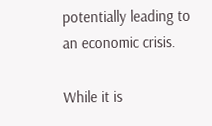potentially leading to an economic crisis.

While it is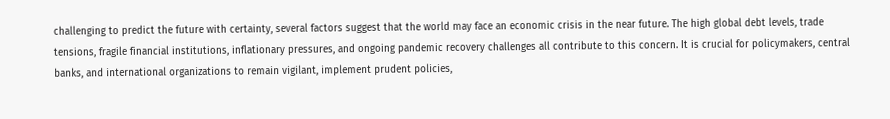challenging to predict the future with certainty, several factors suggest that the world may face an economic crisis in the near future. The high global debt levels, trade tensions, fragile financial institutions, inflationary pressures, and ongoing pandemic recovery challenges all contribute to this concern. It is crucial for policymakers, central banks, and international organizations to remain vigilant, implement prudent policies,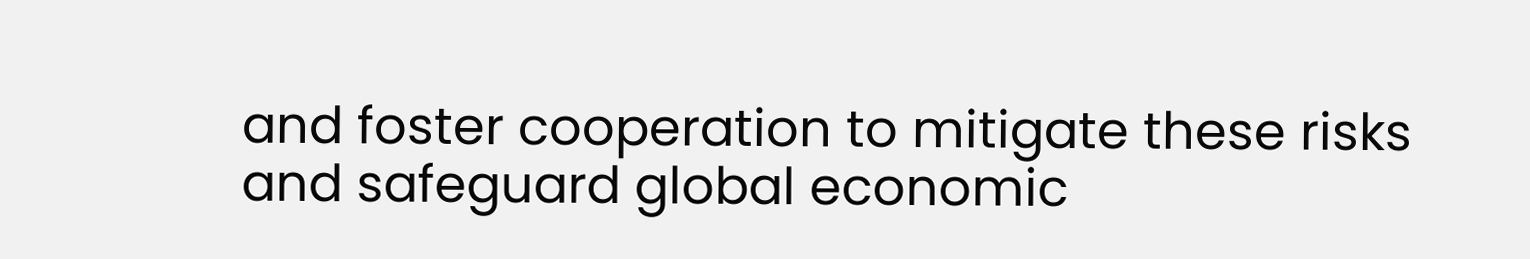and foster cooperation to mitigate these risks and safeguard global economic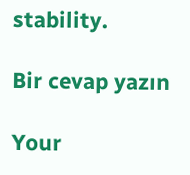stability.

Bir cevap yazın

Your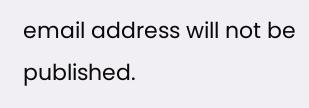email address will not be published.